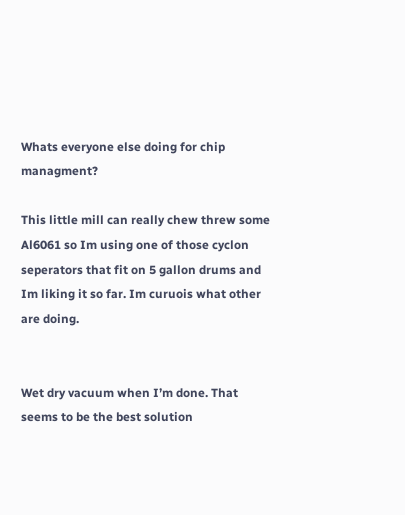Whats everyone else doing for chip managment?

This little mill can really chew threw some Al6061 so Im using one of those cyclon seperators that fit on 5 gallon drums and Im liking it so far. Im curuois what other are doing.


Wet dry vacuum when I’m done. That seems to be the best solution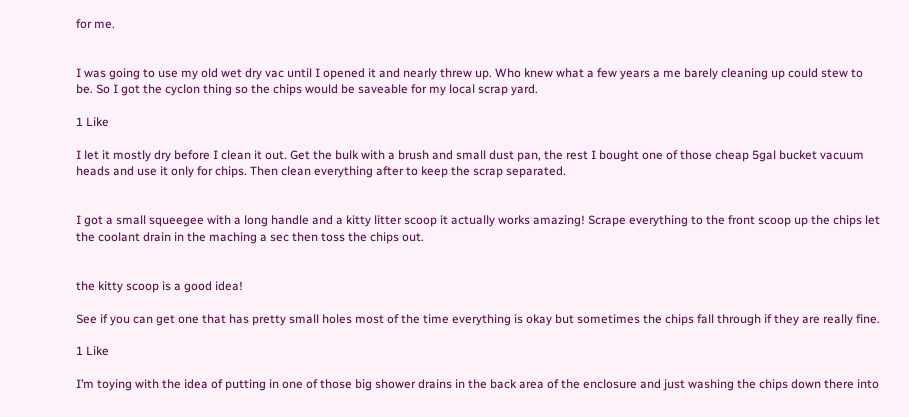for me.


I was going to use my old wet dry vac until I opened it and nearly threw up. Who knew what a few years a me barely cleaning up could stew to be. So I got the cyclon thing so the chips would be saveable for my local scrap yard.

1 Like

I let it mostly dry before I clean it out. Get the bulk with a brush and small dust pan, the rest I bought one of those cheap 5gal bucket vacuum heads and use it only for chips. Then clean everything after to keep the scrap separated.


I got a small squeegee with a long handle and a kitty litter scoop it actually works amazing! Scrape everything to the front scoop up the chips let the coolant drain in the maching a sec then toss the chips out.


the kitty scoop is a good idea!

See if you can get one that has pretty small holes most of the time everything is okay but sometimes the chips fall through if they are really fine.

1 Like

I’m toying with the idea of putting in one of those big shower drains in the back area of the enclosure and just washing the chips down there into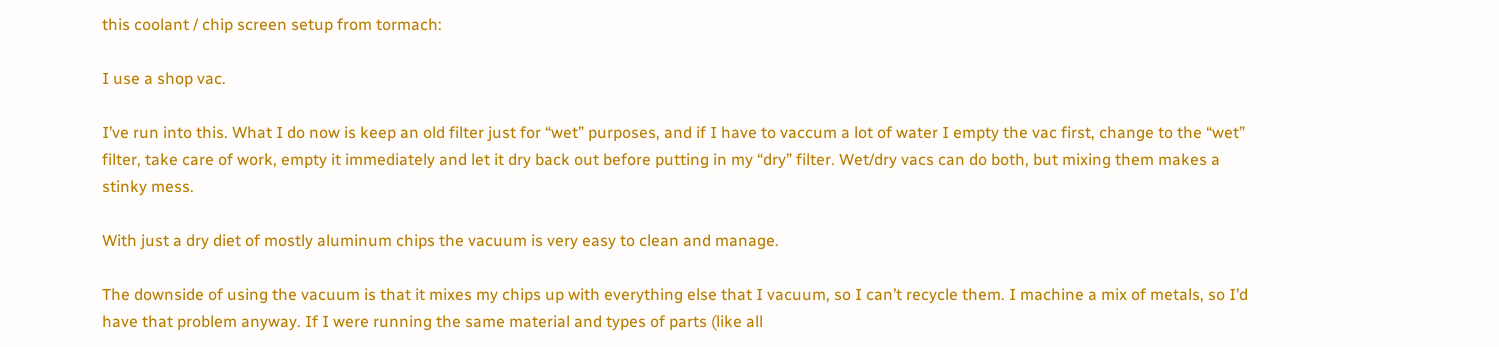this coolant / chip screen setup from tormach:

I use a shop vac.

I’ve run into this. What I do now is keep an old filter just for “wet” purposes, and if I have to vaccum a lot of water I empty the vac first, change to the “wet” filter, take care of work, empty it immediately and let it dry back out before putting in my “dry” filter. Wet/dry vacs can do both, but mixing them makes a stinky mess.

With just a dry diet of mostly aluminum chips the vacuum is very easy to clean and manage.

The downside of using the vacuum is that it mixes my chips up with everything else that I vacuum, so I can’t recycle them. I machine a mix of metals, so I’d have that problem anyway. If I were running the same material and types of parts (like all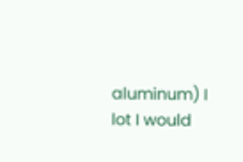aluminum) I lot I would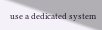use a dedicated system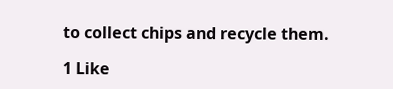to collect chips and recycle them.

1 Like